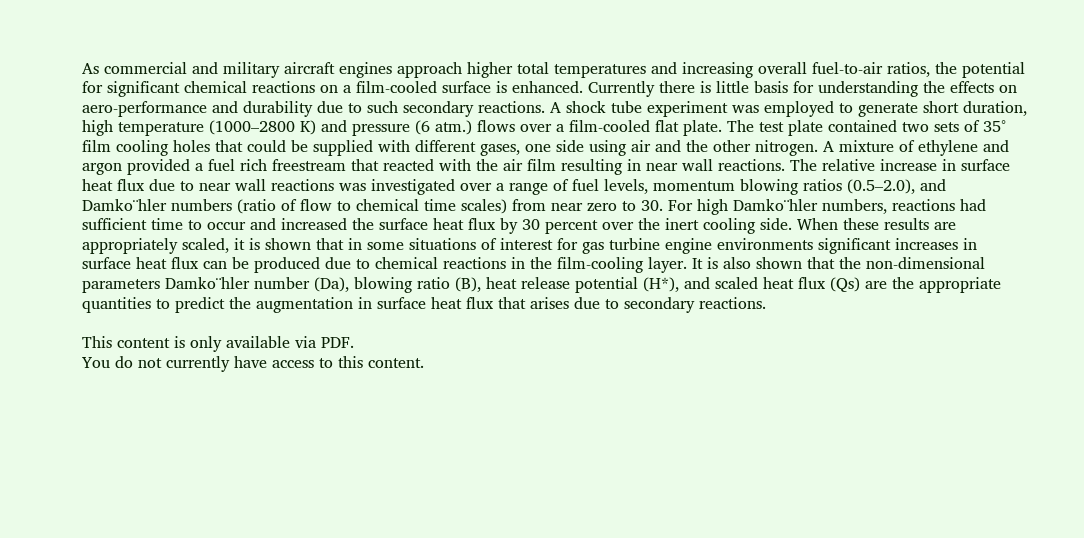As commercial and military aircraft engines approach higher total temperatures and increasing overall fuel-to-air ratios, the potential for significant chemical reactions on a film-cooled surface is enhanced. Currently there is little basis for understanding the effects on aero-performance and durability due to such secondary reactions. A shock tube experiment was employed to generate short duration, high temperature (1000–2800 K) and pressure (6 atm.) flows over a film-cooled flat plate. The test plate contained two sets of 35° film cooling holes that could be supplied with different gases, one side using air and the other nitrogen. A mixture of ethylene and argon provided a fuel rich freestream that reacted with the air film resulting in near wall reactions. The relative increase in surface heat flux due to near wall reactions was investigated over a range of fuel levels, momentum blowing ratios (0.5–2.0), and Damko¨hler numbers (ratio of flow to chemical time scales) from near zero to 30. For high Damko¨hler numbers, reactions had sufficient time to occur and increased the surface heat flux by 30 percent over the inert cooling side. When these results are appropriately scaled, it is shown that in some situations of interest for gas turbine engine environments significant increases in surface heat flux can be produced due to chemical reactions in the film-cooling layer. It is also shown that the non-dimensional parameters Damko¨hler number (Da), blowing ratio (B), heat release potential (H*), and scaled heat flux (Qs) are the appropriate quantities to predict the augmentation in surface heat flux that arises due to secondary reactions.

This content is only available via PDF.
You do not currently have access to this content.